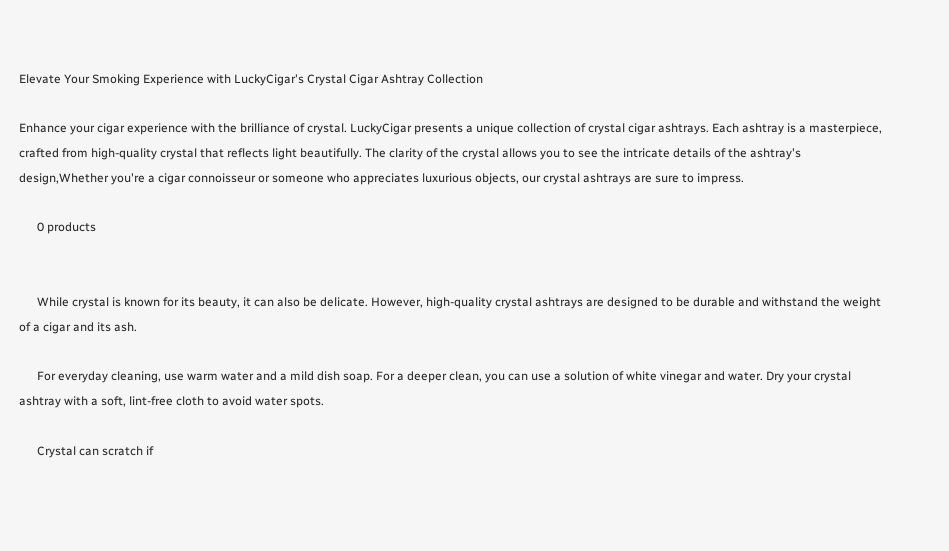Elevate Your Smoking Experience with LuckyCigar's Crystal Cigar Ashtray Collection

Enhance your cigar experience with the brilliance of crystal. LuckyCigar presents a unique collection of crystal cigar ashtrays. Each ashtray is a masterpiece, crafted from high-quality crystal that reflects light beautifully. The clarity of the crystal allows you to see the intricate details of the ashtray's design,Whether you're a cigar connoisseur or someone who appreciates luxurious objects, our crystal ashtrays are sure to impress.

      0 products


      While crystal is known for its beauty, it can also be delicate. However, high-quality crystal ashtrays are designed to be durable and withstand the weight of a cigar and its ash.

      For everyday cleaning, use warm water and a mild dish soap. For a deeper clean, you can use a solution of white vinegar and water. Dry your crystal ashtray with a soft, lint-free cloth to avoid water spots.

      Crystal can scratch if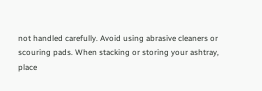not handled carefully. Avoid using abrasive cleaners or scouring pads. When stacking or storing your ashtray, place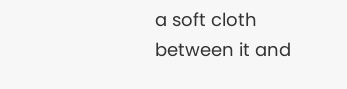a soft cloth between it and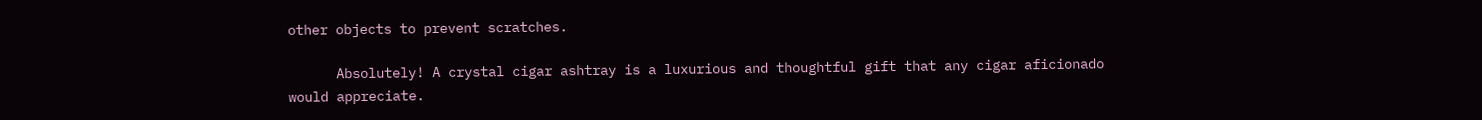other objects to prevent scratches.

      Absolutely! A crystal cigar ashtray is a luxurious and thoughtful gift that any cigar aficionado would appreciate.